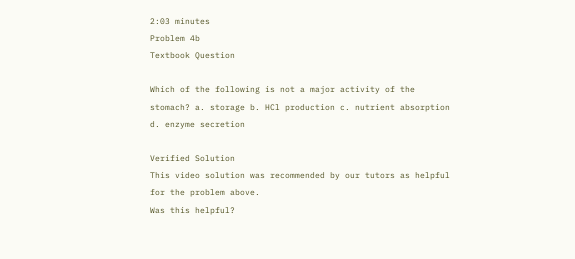2:03 minutes
Problem 4b
Textbook Question

Which of the following is not a major activity of the stomach? a. storage b. HCl production c. nutrient absorption d. enzyme secretion

Verified Solution
This video solution was recommended by our tutors as helpful for the problem above.
Was this helpful?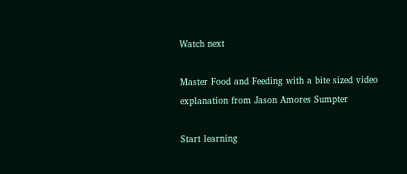Watch next

Master Food and Feeding with a bite sized video explanation from Jason Amores Sumpter

Start learning